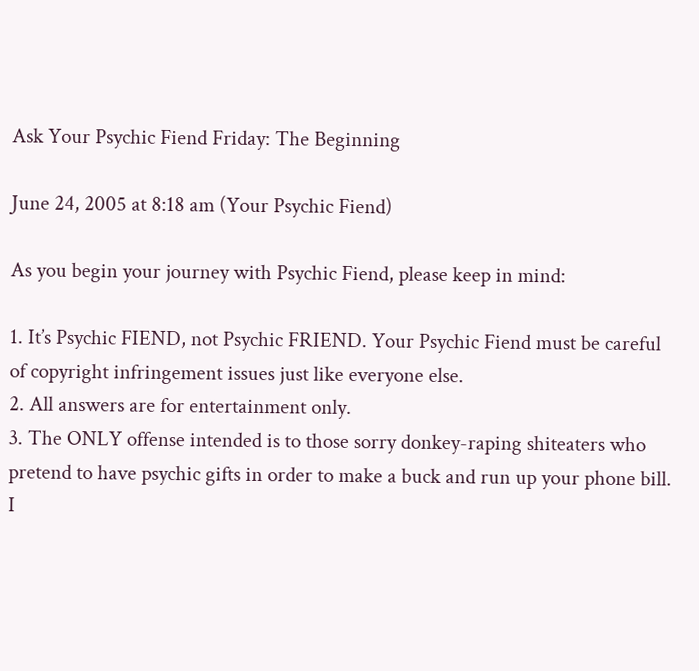Ask Your Psychic Fiend Friday: The Beginning

June 24, 2005 at 8:18 am (Your Psychic Fiend)

As you begin your journey with Psychic Fiend, please keep in mind:

1. It’s Psychic FIEND, not Psychic FRIEND. Your Psychic Fiend must be careful of copyright infringement issues just like everyone else.
2. All answers are for entertainment only.
3. The ONLY offense intended is to those sorry donkey-raping shiteaters who pretend to have psychic gifts in order to make a buck and run up your phone bill. I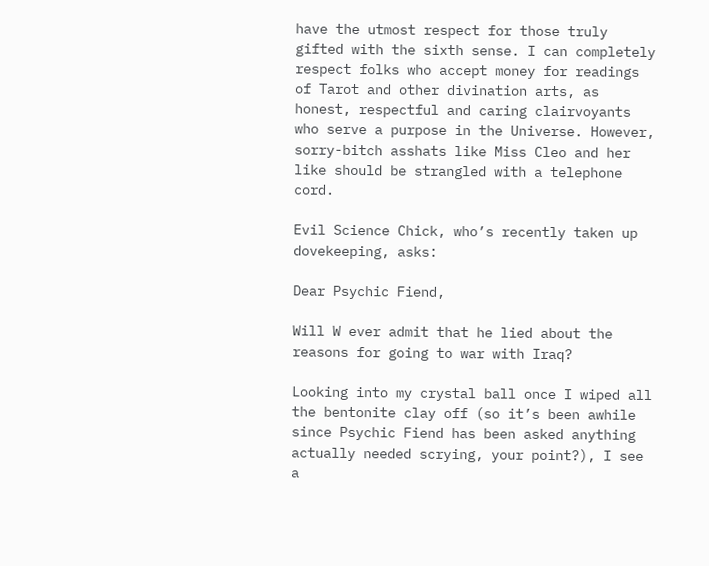have the utmost respect for those truly gifted with the sixth sense. I can completely respect folks who accept money for readings of Tarot and other divination arts, as honest, respectful and caring clairvoyants who serve a purpose in the Universe. However, sorry-bitch asshats like Miss Cleo and her like should be strangled with a telephone cord.

Evil Science Chick, who’s recently taken up dovekeeping, asks:

Dear Psychic Fiend,

Will W ever admit that he lied about the reasons for going to war with Iraq?

Looking into my crystal ball once I wiped all the bentonite clay off (so it’s been awhile since Psychic Fiend has been asked anything actually needed scrying, your point?), I see a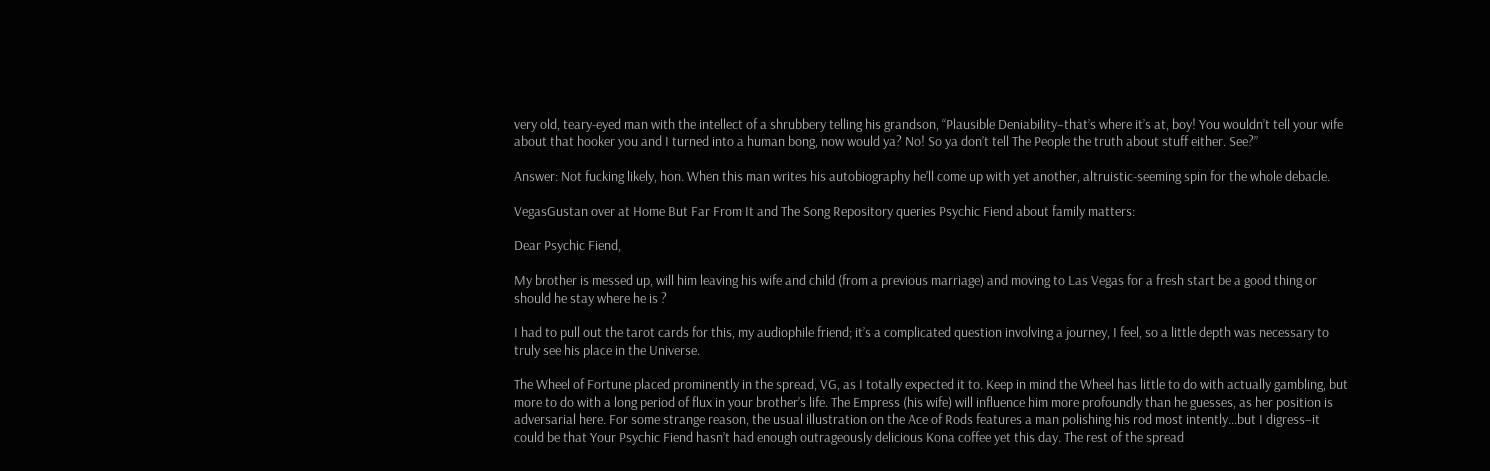very old, teary-eyed man with the intellect of a shrubbery telling his grandson, “Plausible Deniability–that’s where it’s at, boy! You wouldn’t tell your wife about that hooker you and I turned into a human bong, now would ya? No! So ya don’t tell The People the truth about stuff either. See?”

Answer: Not fucking likely, hon. When this man writes his autobiography he’ll come up with yet another, altruistic-seeming spin for the whole debacle.

VegasGustan over at Home But Far From It and The Song Repository queries Psychic Fiend about family matters:

Dear Psychic Fiend,

My brother is messed up, will him leaving his wife and child (from a previous marriage) and moving to Las Vegas for a fresh start be a good thing or should he stay where he is ?

I had to pull out the tarot cards for this, my audiophile friend; it’s a complicated question involving a journey, I feel, so a little depth was necessary to truly see his place in the Universe.

The Wheel of Fortune placed prominently in the spread, VG, as I totally expected it to. Keep in mind the Wheel has little to do with actually gambling, but more to do with a long period of flux in your brother’s life. The Empress (his wife) will influence him more profoundly than he guesses, as her position is adversarial here. For some strange reason, the usual illustration on the Ace of Rods features a man polishing his rod most intently…but I digress–it could be that Your Psychic Fiend hasn’t had enough outrageously delicious Kona coffee yet this day. The rest of the spread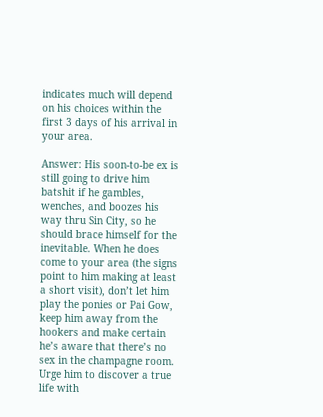indicates much will depend on his choices within the first 3 days of his arrival in your area.

Answer: His soon-to-be ex is still going to drive him batshit if he gambles, wenches, and boozes his way thru Sin City, so he should brace himself for the inevitable. When he does come to your area (the signs point to him making at least a short visit), don’t let him play the ponies or Pai Gow, keep him away from the hookers and make certain he’s aware that there’s no sex in the champagne room. Urge him to discover a true life with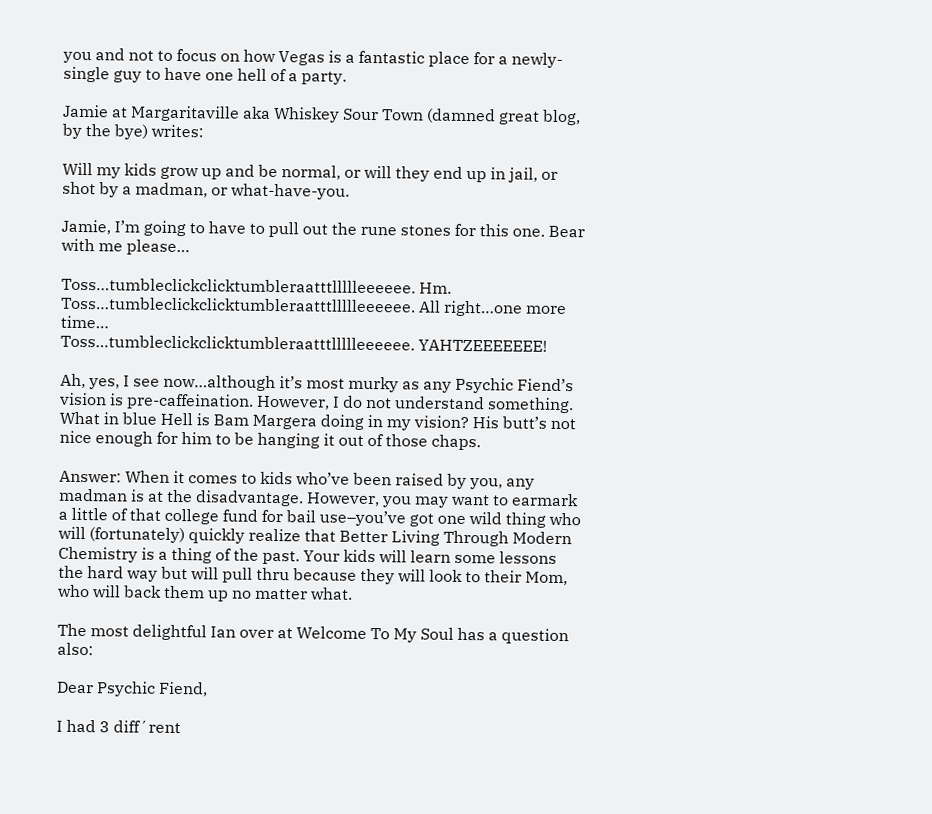you and not to focus on how Vegas is a fantastic place for a newly-single guy to have one hell of a party.

Jamie at Margaritaville aka Whiskey Sour Town (damned great blog, by the bye) writes:

Will my kids grow up and be normal, or will they end up in jail, or shot by a madman, or what-have-you.

Jamie, I’m going to have to pull out the rune stones for this one. Bear with me please…

Toss…tumbleclickclicktumbleraatttllllleeeeee. Hm.
Toss…tumbleclickclicktumbleraatttllllleeeeee. All right…one more time…
Toss…tumbleclickclicktumbleraatttllllleeeeee. YAHTZEEEEEEE!

Ah, yes, I see now…although it’s most murky as any Psychic Fiend’s vision is pre-caffeination. However, I do not understand something. What in blue Hell is Bam Margera doing in my vision? His butt’s not nice enough for him to be hanging it out of those chaps.

Answer: When it comes to kids who’ve been raised by you, any madman is at the disadvantage. However, you may want to earmark a little of that college fund for bail use–you’ve got one wild thing who will (fortunately) quickly realize that Better Living Through Modern Chemistry is a thing of the past. Your kids will learn some lessons the hard way but will pull thru because they will look to their Mom, who will back them up no matter what.

The most delightful Ian over at Welcome To My Soul has a question also:

Dear Psychic Fiend,

I had 3 diff´rent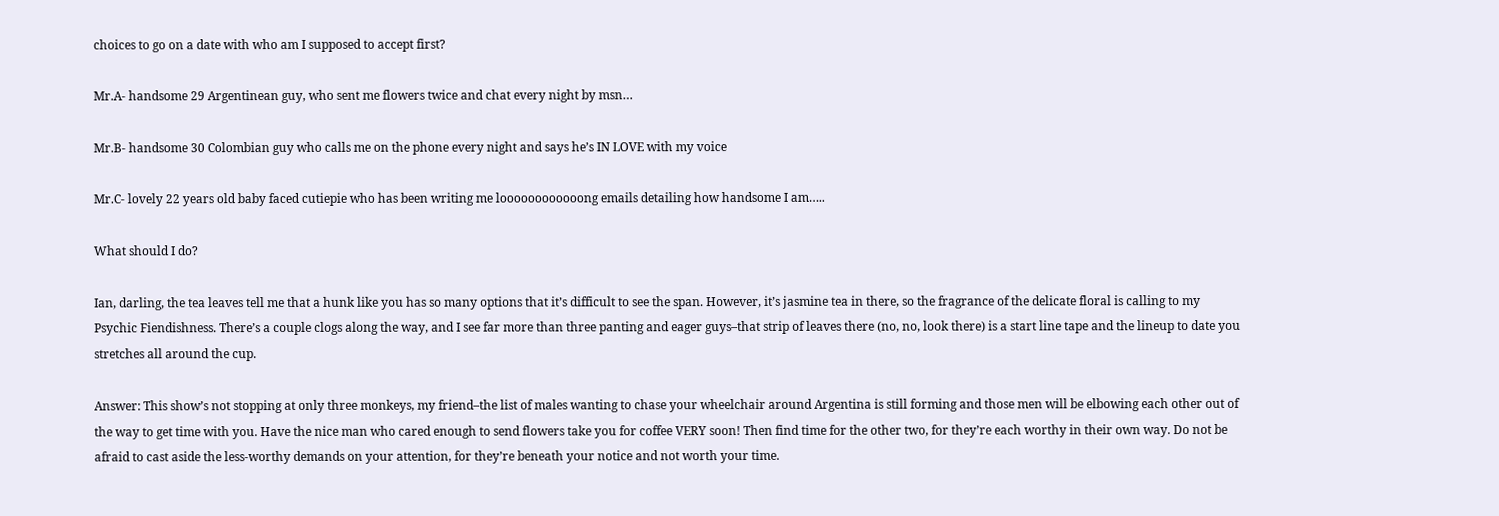choices to go on a date with who am I supposed to accept first?

Mr.A- handsome 29 Argentinean guy, who sent me flowers twice and chat every night by msn…

Mr.B- handsome 30 Colombian guy who calls me on the phone every night and says he’s IN LOVE with my voice

Mr.C- lovely 22 years old baby faced cutiepie who has been writing me loooooooooooong emails detailing how handsome I am…..

What should I do?

Ian, darling, the tea leaves tell me that a hunk like you has so many options that it’s difficult to see the span. However, it’s jasmine tea in there, so the fragrance of the delicate floral is calling to my Psychic Fiendishness. There’s a couple clogs along the way, and I see far more than three panting and eager guys–that strip of leaves there (no, no, look there) is a start line tape and the lineup to date you stretches all around the cup.

Answer: This show’s not stopping at only three monkeys, my friend–the list of males wanting to chase your wheelchair around Argentina is still forming and those men will be elbowing each other out of the way to get time with you. Have the nice man who cared enough to send flowers take you for coffee VERY soon! Then find time for the other two, for they’re each worthy in their own way. Do not be afraid to cast aside the less-worthy demands on your attention, for they’re beneath your notice and not worth your time.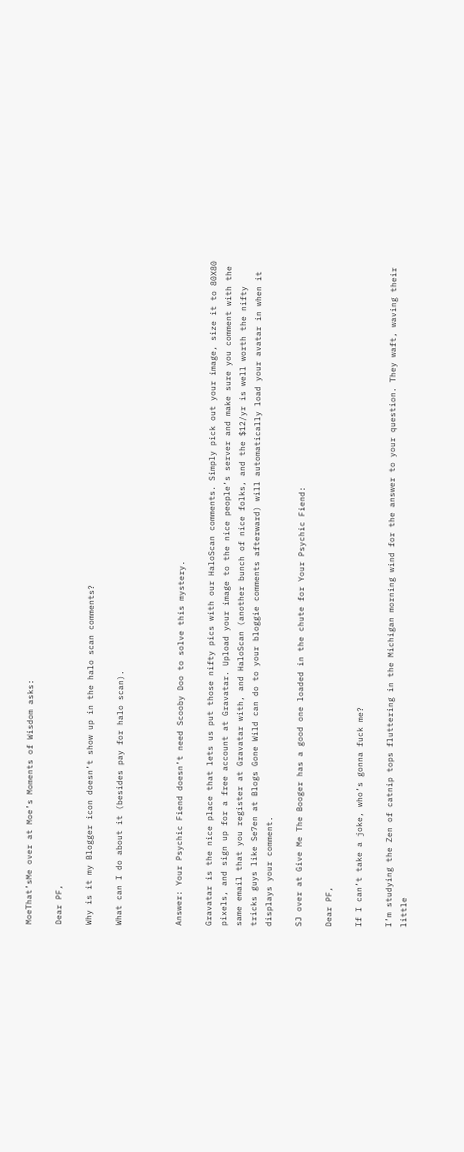MoeThat’sMe over at Moe’s Moments of Wisdom asks:

Dear PF,

Why is it my Blogger icon doesn’t show up in the halo scan comments?

What can I do about it (besides pay for halo scan).



Answer: Your Psychic Fiend doesn’t need Scooby Doo to solve this mystery.

Gravatar is the nice place that lets us put those nifty pics with our HaloScan comments. Simply pick out your image, size it to 80X80 pixels, and sign up for a free account at Gravatar. Upload your image to the nice people’s server and make sure you comment with the same email that you register at Gravatar with, and HaloScan (another bunch of nice folks, and the $12/yr is well worth the nifty tricks guys like Se7en at Blogs Gone Wild can do to your bloggie comments afterward) will automatically load your avatar in when it displays your comment.

SJ over at Give Me The Booger has a good one loaded in the chute for Your Psychic Fiend:

Dear PF,

If I can’t take a joke, who’s gonna fuck me?

I’m studying the Zen of catnip tops fluttering in the Michigan morning wind for the answer to your question. They waft, waving their little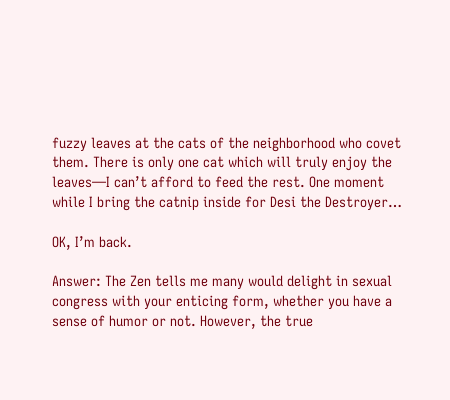fuzzy leaves at the cats of the neighborhood who covet them. There is only one cat which will truly enjoy the leaves—I can’t afford to feed the rest. One moment while I bring the catnip inside for Desi the Destroyer…

OK, I’m back.

Answer: The Zen tells me many would delight in sexual congress with your enticing form, whether you have a sense of humor or not. However, the true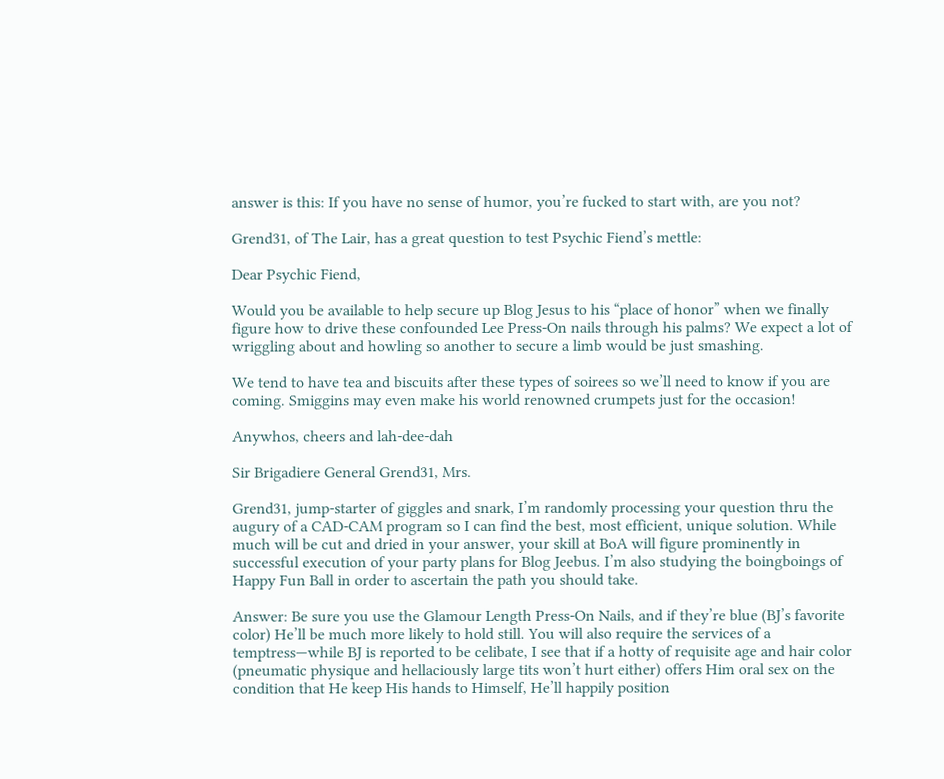answer is this: If you have no sense of humor, you’re fucked to start with, are you not?

Grend31, of The Lair, has a great question to test Psychic Fiend’s mettle:

Dear Psychic Fiend,

Would you be available to help secure up Blog Jesus to his “place of honor” when we finally figure how to drive these confounded Lee Press-On nails through his palms? We expect a lot of wriggling about and howling so another to secure a limb would be just smashing.

We tend to have tea and biscuits after these types of soirees so we’ll need to know if you are coming. Smiggins may even make his world renowned crumpets just for the occasion!

Anywhos, cheers and lah-dee-dah

Sir Brigadiere General Grend31, Mrs.

Grend31, jump-starter of giggles and snark, I’m randomly processing your question thru the augury of a CAD-CAM program so I can find the best, most efficient, unique solution. While much will be cut and dried in your answer, your skill at BoA will figure prominently in successful execution of your party plans for Blog Jeebus. I’m also studying the boingboings of Happy Fun Ball in order to ascertain the path you should take.

Answer: Be sure you use the Glamour Length Press-On Nails, and if they’re blue (BJ’s favorite color) He’ll be much more likely to hold still. You will also require the services of a temptress—while BJ is reported to be celibate, I see that if a hotty of requisite age and hair color (pneumatic physique and hellaciously large tits won’t hurt either) offers Him oral sex on the condition that He keep His hands to Himself, He’ll happily position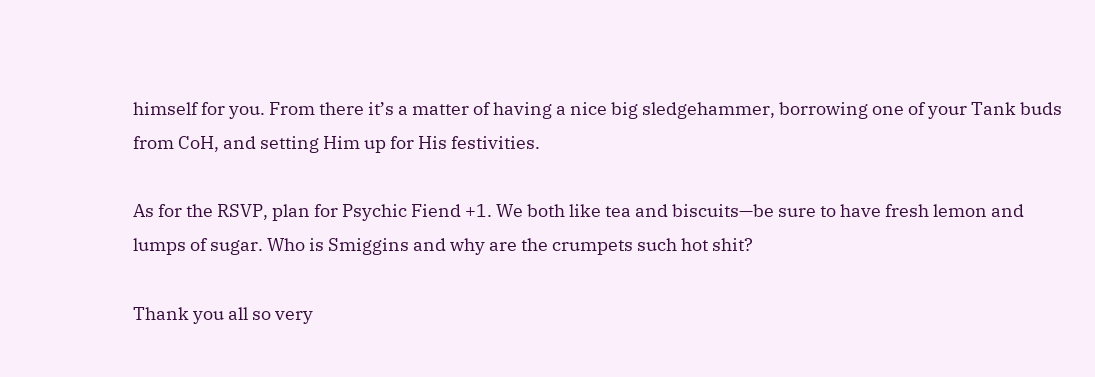himself for you. From there it’s a matter of having a nice big sledgehammer, borrowing one of your Tank buds from CoH, and setting Him up for His festivities.

As for the RSVP, plan for Psychic Fiend +1. We both like tea and biscuits—be sure to have fresh lemon and lumps of sugar. Who is Smiggins and why are the crumpets such hot shit?

Thank you all so very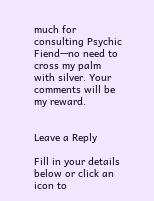much for consulting Psychic Fiend—no need to cross my palm with silver. Your comments will be my reward.


Leave a Reply

Fill in your details below or click an icon to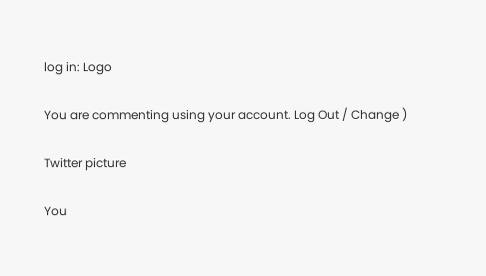log in: Logo

You are commenting using your account. Log Out / Change )

Twitter picture

You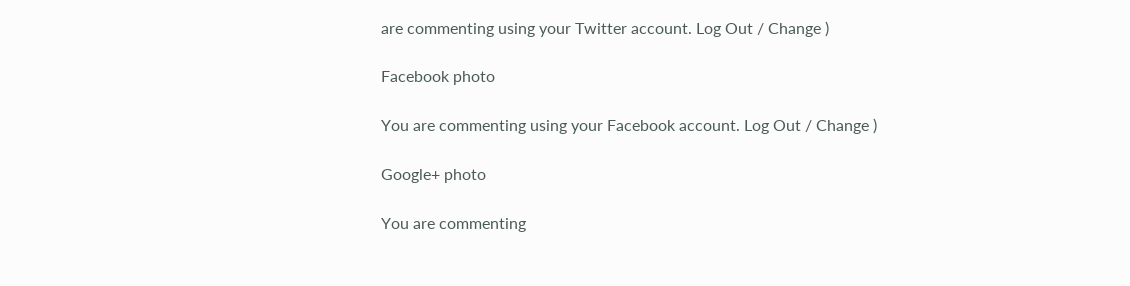are commenting using your Twitter account. Log Out / Change )

Facebook photo

You are commenting using your Facebook account. Log Out / Change )

Google+ photo

You are commenting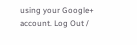using your Google+ account. Log Out /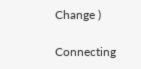Change )

Connecting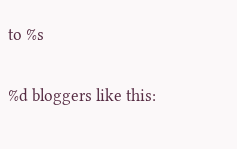to %s

%d bloggers like this: